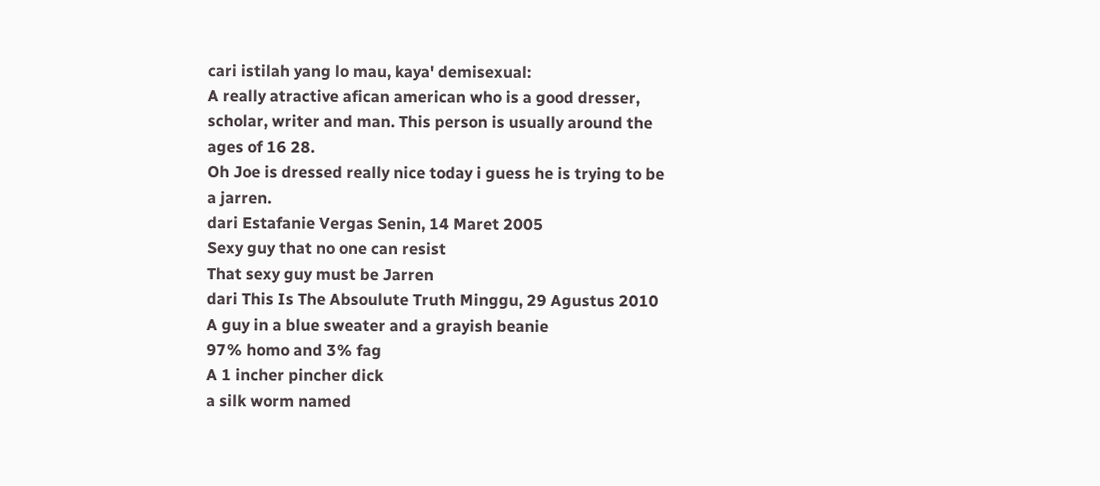cari istilah yang lo mau, kaya' demisexual:
A really atractive afican american who is a good dresser, scholar, writer and man. This person is usually around the ages of 16 28.
Oh Joe is dressed really nice today i guess he is trying to be a jarren.
dari Estafanie Vergas Senin, 14 Maret 2005
Sexy guy that no one can resist
That sexy guy must be Jarren
dari This Is The Absoulute Truth Minggu, 29 Agustus 2010
A guy in a blue sweater and a grayish beanie
97% homo and 3% fag
A 1 incher pincher dick
a silk worm named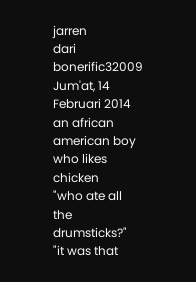jarren
dari bonerific32009 Jum'at, 14 Februari 2014
an african american boy who likes chicken
"who ate all the drumsticks?"
"it was that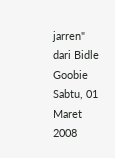jarren"
dari Bidle Goobie Sabtu, 01 Maret 2008